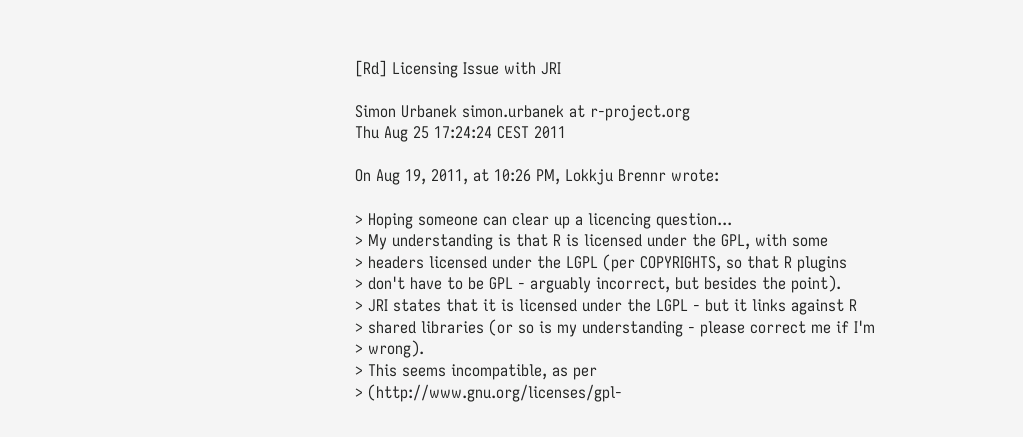[Rd] Licensing Issue with JRI

Simon Urbanek simon.urbanek at r-project.org
Thu Aug 25 17:24:24 CEST 2011

On Aug 19, 2011, at 10:26 PM, Lokkju Brennr wrote:

> Hoping someone can clear up a licencing question...
> My understanding is that R is licensed under the GPL, with some
> headers licensed under the LGPL (per COPYRIGHTS, so that R plugins
> don't have to be GPL - arguably incorrect, but besides the point).
> JRI states that it is licensed under the LGPL - but it links against R
> shared libraries (or so is my understanding - please correct me if I'm
> wrong).
> This seems incompatible, as per
> (http://www.gnu.org/licenses/gpl-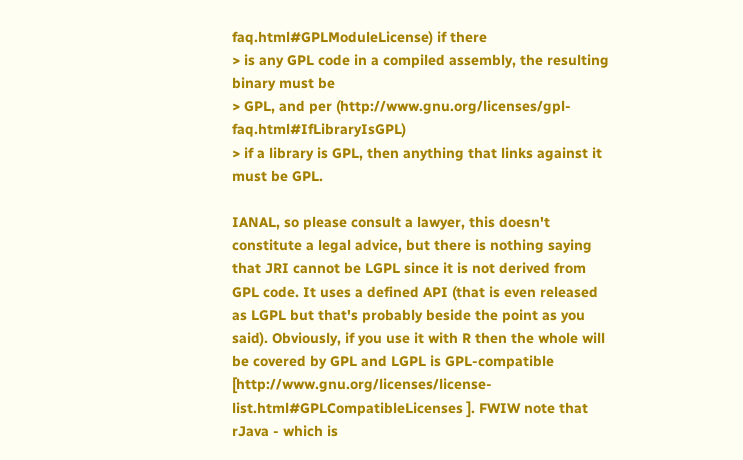faq.html#GPLModuleLicense) if there
> is any GPL code in a compiled assembly, the resulting binary must be
> GPL, and per (http://www.gnu.org/licenses/gpl-faq.html#IfLibraryIsGPL)
> if a library is GPL, then anything that links against it must be GPL.

IANAL, so please consult a lawyer, this doesn't constitute a legal advice, but there is nothing saying that JRI cannot be LGPL since it is not derived from GPL code. It uses a defined API (that is even released as LGPL but that's probably beside the point as you said). Obviously, if you use it with R then the whole will be covered by GPL and LGPL is GPL-compatible [http://www.gnu.org/licenses/license-list.html#GPLCompatibleLicenses ]. FWIW note that rJava - which is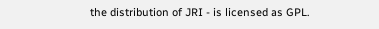the distribution of JRI - is licensed as GPL.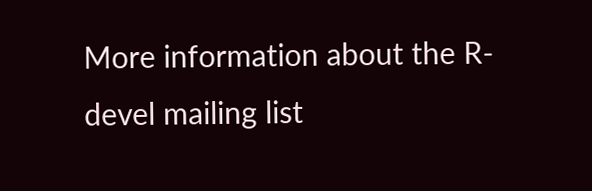More information about the R-devel mailing list